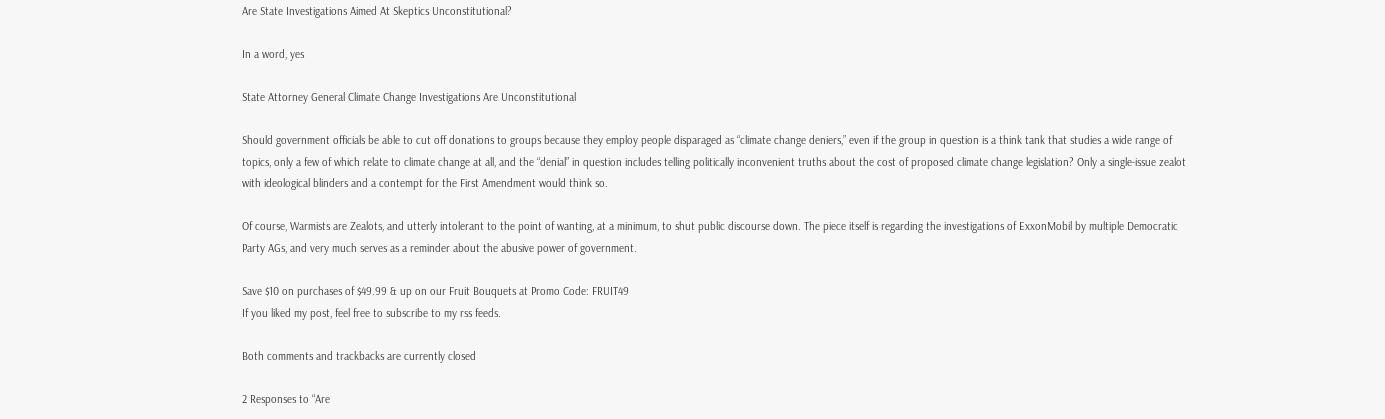Are State Investigations Aimed At Skeptics Unconstitutional?

In a word, yes

State Attorney General Climate Change Investigations Are Unconstitutional

Should government officials be able to cut off donations to groups because they employ people disparaged as “climate change deniers,” even if the group in question is a think tank that studies a wide range of topics, only a few of which relate to climate change at all, and the “denial” in question includes telling politically inconvenient truths about the cost of proposed climate change legislation? Only a single-issue zealot with ideological blinders and a contempt for the First Amendment would think so.

Of course, Warmists are Zealots, and utterly intolerant to the point of wanting, at a minimum, to shut public discourse down. The piece itself is regarding the investigations of ExxonMobil by multiple Democratic Party AGs, and very much serves as a reminder about the abusive power of government.

Save $10 on purchases of $49.99 & up on our Fruit Bouquets at Promo Code: FRUIT49
If you liked my post, feel free to subscribe to my rss feeds.

Both comments and trackbacks are currently closed

2 Responses to “Are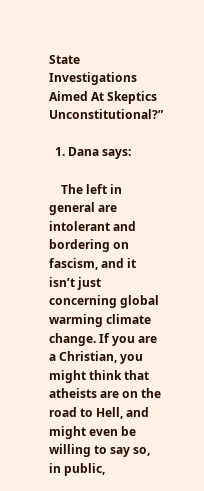State Investigations Aimed At Skeptics Unconstitutional?”

  1. Dana says:

    The left in general are intolerant and bordering on fascism, and it isn’t just concerning global warming climate change. If you are a Christian, you might think that atheists are on the road to Hell, and might even be willing to say so, in public,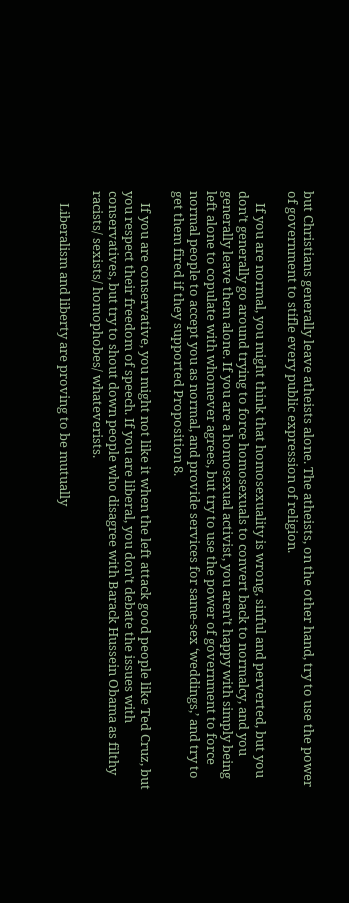but Christians generally leave atheists alone. The atheists, on the other hand, try to use the power of government to stifle every public expression of religion.

    If you are normal, you might think that homosexuality is wrong, sinful and perverted, but you don’t generally go around trying to force homosexuals to convert back to normalcy, and you generally leave them alone. If you are a homosexual activist, you aren’t happy with simply being left alone to copulate with whomever agrees, but try to use the power of government to force normal people to accept you as normal, and provide services for same-sex ‘weddings,’ and try to get them fired if they supported Proposition 8.

    If you are conservative, you might not like it when the left attack good people like Ted Cruz, but you respect their freedom of speech. If you are liberal, you don’t debate the issues with conservatives, but try to shout down people who disagree with Barack Hussein Obama as filthy racists/ sexists/ homophobes/ whateverists.

    Liberalism and liberty are proving to be mutually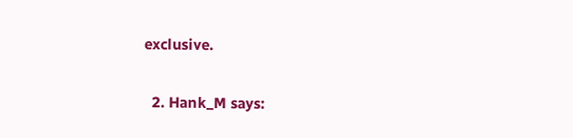exclusive.

  2. Hank_M says: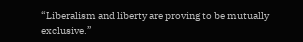“Liberalism and liberty are proving to be mutually exclusive.”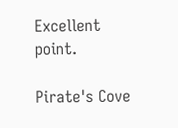Excellent point.

Pirate's Cove